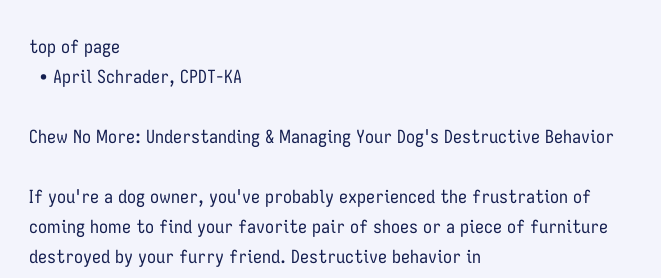top of page
  • April Schrader, CPDT-KA

Chew No More: Understanding & Managing Your Dog's Destructive Behavior

If you're a dog owner, you've probably experienced the frustration of coming home to find your favorite pair of shoes or a piece of furniture destroyed by your furry friend. Destructive behavior in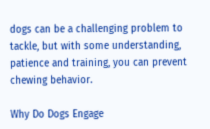dogs can be a challenging problem to tackle, but with some understanding, patience and training, you can prevent chewing behavior.

Why Do Dogs Engage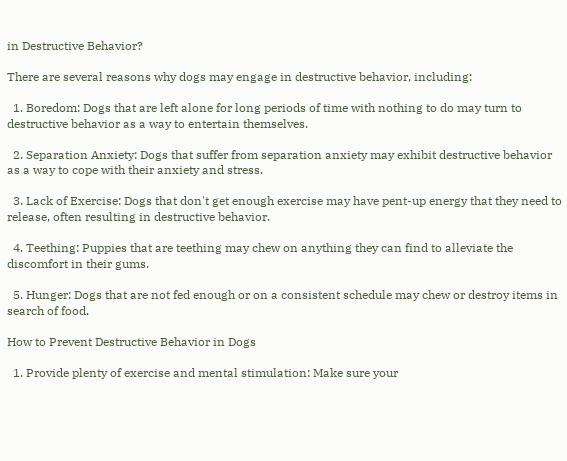in Destructive Behavior?

There are several reasons why dogs may engage in destructive behavior, including:

  1. Boredom: Dogs that are left alone for long periods of time with nothing to do may turn to destructive behavior as a way to entertain themselves.

  2. Separation Anxiety: Dogs that suffer from separation anxiety may exhibit destructive behavior as a way to cope with their anxiety and stress.

  3. Lack of Exercise: Dogs that don't get enough exercise may have pent-up energy that they need to release, often resulting in destructive behavior.

  4. Teething: Puppies that are teething may chew on anything they can find to alleviate the discomfort in their gums.

  5. Hunger: Dogs that are not fed enough or on a consistent schedule may chew or destroy items in search of food.

How to Prevent Destructive Behavior in Dogs

  1. Provide plenty of exercise and mental stimulation: Make sure your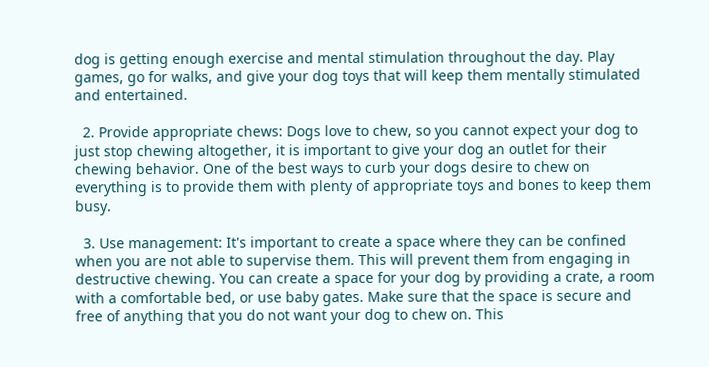dog is getting enough exercise and mental stimulation throughout the day. Play games, go for walks, and give your dog toys that will keep them mentally stimulated and entertained.

  2. Provide appropriate chews: Dogs love to chew, so you cannot expect your dog to just stop chewing altogether, it is important to give your dog an outlet for their chewing behavior. One of the best ways to curb your dogs desire to chew on everything is to provide them with plenty of appropriate toys and bones to keep them busy.

  3. Use management: It's important to create a space where they can be confined when you are not able to supervise them. This will prevent them from engaging in destructive chewing. You can create a space for your dog by providing a crate, a room with a comfortable bed, or use baby gates. Make sure that the space is secure and free of anything that you do not want your dog to chew on. This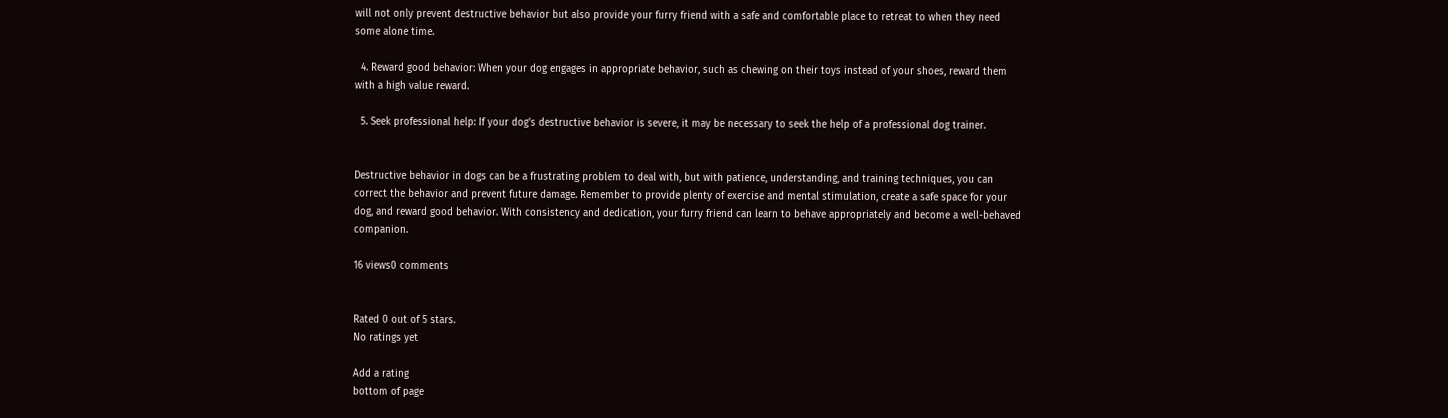will not only prevent destructive behavior but also provide your furry friend with a safe and comfortable place to retreat to when they need some alone time.

  4. Reward good behavior: When your dog engages in appropriate behavior, such as chewing on their toys instead of your shoes, reward them with a high value reward.

  5. Seek professional help: If your dog's destructive behavior is severe, it may be necessary to seek the help of a professional dog trainer.


Destructive behavior in dogs can be a frustrating problem to deal with, but with patience, understanding, and training techniques, you can correct the behavior and prevent future damage. Remember to provide plenty of exercise and mental stimulation, create a safe space for your dog, and reward good behavior. With consistency and dedication, your furry friend can learn to behave appropriately and become a well-behaved companion.

16 views0 comments


Rated 0 out of 5 stars.
No ratings yet

Add a rating
bottom of page